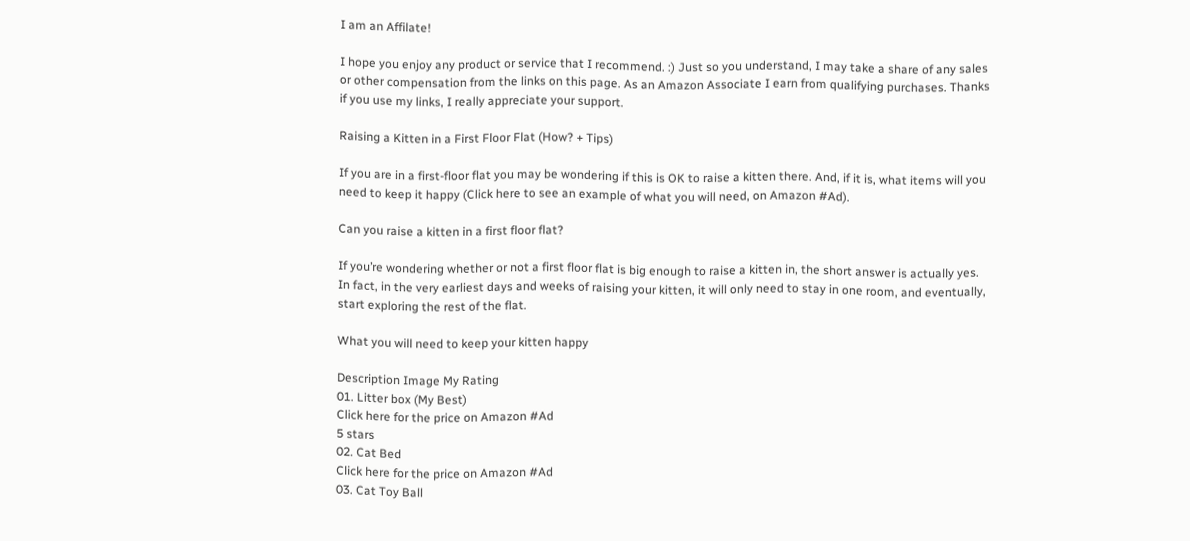I am an Affilate!

I hope you enjoy any product or service that I recommend. :) Just so you understand, I may take a share of any sales or other compensation from the links on this page. As an Amazon Associate I earn from qualifying purchases. Thanks if you use my links, I really appreciate your support.

Raising a Kitten in a First Floor Flat (How? + Tips)

If you are in a first-floor flat you may be wondering if this is OK to raise a kitten there. And, if it is, what items will you need to keep it happy (Click here to see an example of what you will need, on Amazon #Ad).

Can you raise a kitten in a first floor flat?

If you’re wondering whether or not a first floor flat is big enough to raise a kitten in, the short answer is actually yes. In fact, in the very earliest days and weeks of raising your kitten, it will only need to stay in one room, and eventually, start exploring the rest of the flat.

What you will need to keep your kitten happy

Description Image My Rating
01. Litter box (My Best)
Click here for the price on Amazon #Ad
5 stars
02. Cat Bed
Click here for the price on Amazon #Ad
03. Cat Toy Ball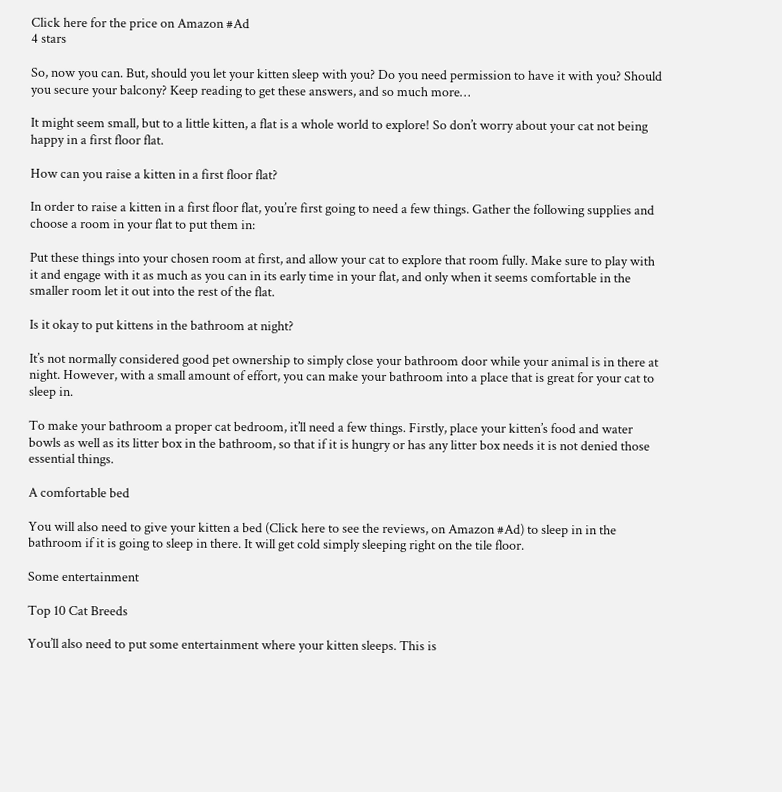Click here for the price on Amazon #Ad
4 stars

So, now you can. But, should you let your kitten sleep with you? Do you need permission to have it with you? Should you secure your balcony? Keep reading to get these answers, and so much more…

It might seem small, but to a little kitten, a flat is a whole world to explore! So don’t worry about your cat not being happy in a first floor flat.

How can you raise a kitten in a first floor flat?

In order to raise a kitten in a first floor flat, you’re first going to need a few things. Gather the following supplies and choose a room in your flat to put them in:

Put these things into your chosen room at first, and allow your cat to explore that room fully. Make sure to play with it and engage with it as much as you can in its early time in your flat, and only when it seems comfortable in the smaller room let it out into the rest of the flat.

Is it okay to put kittens in the bathroom at night?

It’s not normally considered good pet ownership to simply close your bathroom door while your animal is in there at night. However, with a small amount of effort, you can make your bathroom into a place that is great for your cat to sleep in.

To make your bathroom a proper cat bedroom, it’ll need a few things. Firstly, place your kitten’s food and water bowls as well as its litter box in the bathroom, so that if it is hungry or has any litter box needs it is not denied those essential things.

A comfortable bed

You will also need to give your kitten a bed (Click here to see the reviews, on Amazon #Ad) to sleep in in the bathroom if it is going to sleep in there. It will get cold simply sleeping right on the tile floor.

Some entertainment

Top 10 Cat Breeds

You’ll also need to put some entertainment where your kitten sleeps. This is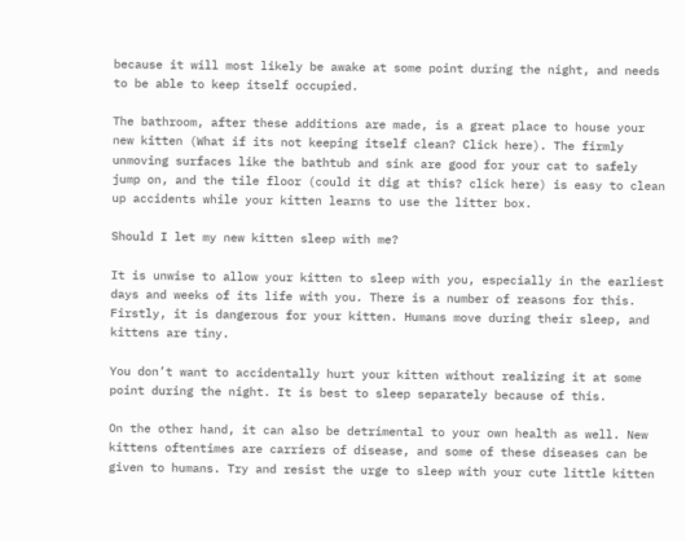because it will most likely be awake at some point during the night, and needs to be able to keep itself occupied.

The bathroom, after these additions are made, is a great place to house your new kitten (What if its not keeping itself clean? Click here). The firmly unmoving surfaces like the bathtub and sink are good for your cat to safely jump on, and the tile floor (could it dig at this? click here) is easy to clean up accidents while your kitten learns to use the litter box.

Should I let my new kitten sleep with me?

It is unwise to allow your kitten to sleep with you, especially in the earliest days and weeks of its life with you. There is a number of reasons for this. Firstly, it is dangerous for your kitten. Humans move during their sleep, and kittens are tiny.

You don’t want to accidentally hurt your kitten without realizing it at some point during the night. It is best to sleep separately because of this.

On the other hand, it can also be detrimental to your own health as well. New kittens oftentimes are carriers of disease, and some of these diseases can be given to humans. Try and resist the urge to sleep with your cute little kitten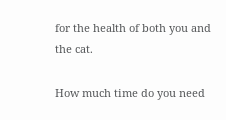for the health of both you and the cat.

How much time do you need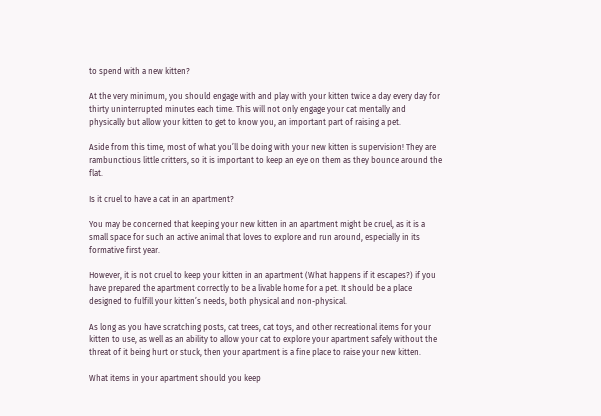to spend with a new kitten?

At the very minimum, you should engage with and play with your kitten twice a day every day for thirty uninterrupted minutes each time. This will not only engage your cat mentally and physically but allow your kitten to get to know you, an important part of raising a pet.

Aside from this time, most of what you’ll be doing with your new kitten is supervision! They are rambunctious little critters, so it is important to keep an eye on them as they bounce around the flat.

Is it cruel to have a cat in an apartment?

You may be concerned that keeping your new kitten in an apartment might be cruel, as it is a small space for such an active animal that loves to explore and run around, especially in its formative first year.

However, it is not cruel to keep your kitten in an apartment (What happens if it escapes?) if you have prepared the apartment correctly to be a livable home for a pet. It should be a place designed to fulfill your kitten’s needs, both physical and non-physical.

As long as you have scratching posts, cat trees, cat toys, and other recreational items for your kitten to use, as well as an ability to allow your cat to explore your apartment safely without the threat of it being hurt or stuck, then your apartment is a fine place to raise your new kitten.

What items in your apartment should you keep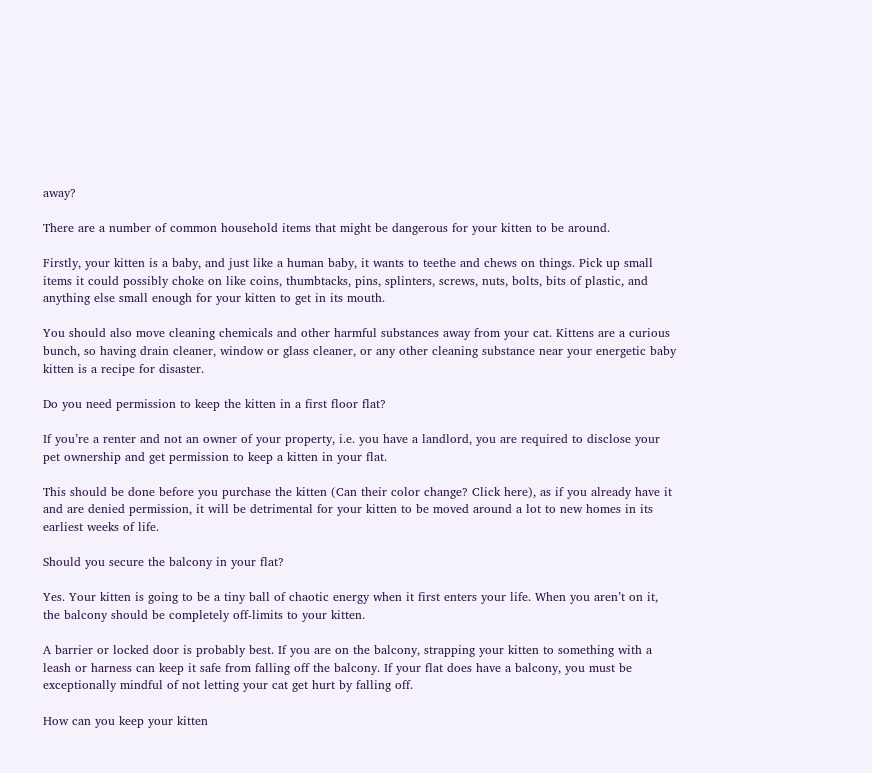away?

There are a number of common household items that might be dangerous for your kitten to be around.

Firstly, your kitten is a baby, and just like a human baby, it wants to teethe and chews on things. Pick up small items it could possibly choke on like coins, thumbtacks, pins, splinters, screws, nuts, bolts, bits of plastic, and anything else small enough for your kitten to get in its mouth.

You should also move cleaning chemicals and other harmful substances away from your cat. Kittens are a curious bunch, so having drain cleaner, window or glass cleaner, or any other cleaning substance near your energetic baby kitten is a recipe for disaster.

Do you need permission to keep the kitten in a first floor flat?

If you’re a renter and not an owner of your property, i.e. you have a landlord, you are required to disclose your pet ownership and get permission to keep a kitten in your flat.

This should be done before you purchase the kitten (Can their color change? Click here), as if you already have it and are denied permission, it will be detrimental for your kitten to be moved around a lot to new homes in its earliest weeks of life.

Should you secure the balcony in your flat?

Yes. Your kitten is going to be a tiny ball of chaotic energy when it first enters your life. When you aren’t on it, the balcony should be completely off-limits to your kitten.

A barrier or locked door is probably best. If you are on the balcony, strapping your kitten to something with a leash or harness can keep it safe from falling off the balcony. If your flat does have a balcony, you must be exceptionally mindful of not letting your cat get hurt by falling off.

How can you keep your kitten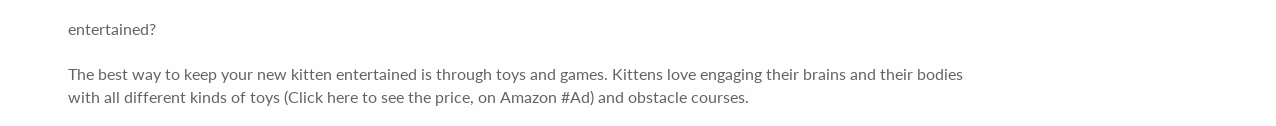entertained?

The best way to keep your new kitten entertained is through toys and games. Kittens love engaging their brains and their bodies with all different kinds of toys (Click here to see the price, on Amazon #Ad) and obstacle courses.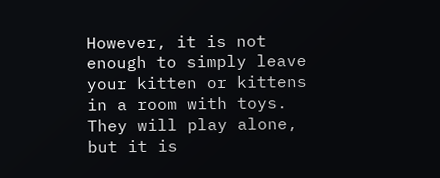However, it is not enough to simply leave your kitten or kittens in a room with toys. They will play alone, but it is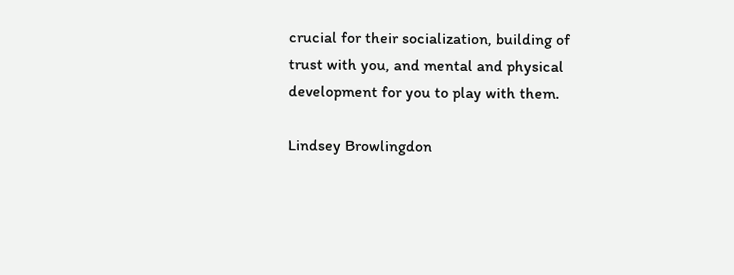crucial for their socialization, building of trust with you, and mental and physical development for you to play with them.

Lindsey Browlingdon